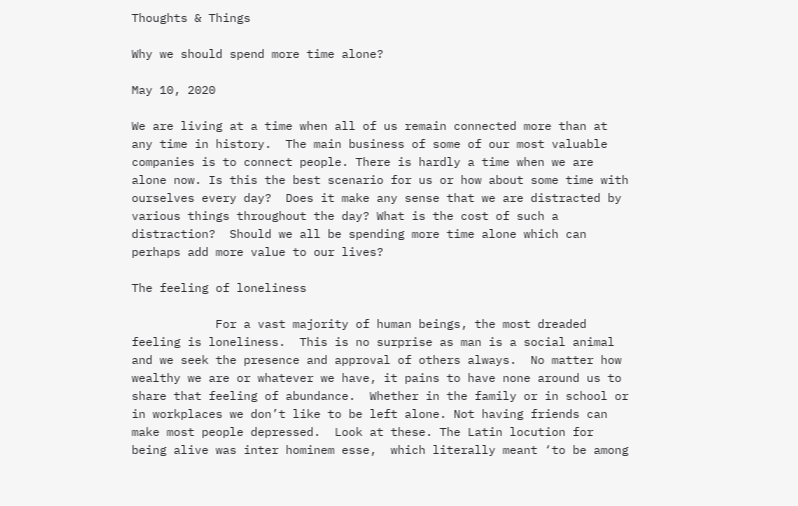Thoughts & Things

Why we should spend more time alone?

May 10, 2020

We are living at a time when all of us remain connected more than at any time in history.  The main business of some of our most valuable companies is to connect people. There is hardly a time when we are alone now. Is this the best scenario for us or how about some time with ourselves every day?  Does it make any sense that we are distracted by various things throughout the day? What is the cost of such a distraction?  Should we all be spending more time alone which can perhaps add more value to our lives?

The feeling of loneliness

            For a vast majority of human beings, the most dreaded feeling is loneliness.  This is no surprise as man is a social animal and we seek the presence and approval of others always.  No matter how wealthy we are or whatever we have, it pains to have none around us to share that feeling of abundance.  Whether in the family or in school or in workplaces we don’t like to be left alone. Not having friends can make most people depressed.  Look at these. The Latin locution for being alive was inter hominem esse,  which literally meant ‘to be among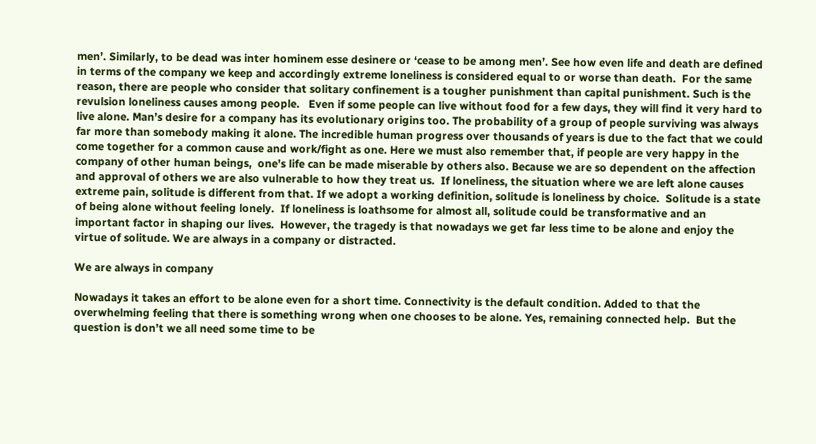men’. Similarly, to be dead was inter hominem esse desinere or ‘cease to be among men’. See how even life and death are defined in terms of the company we keep and accordingly extreme loneliness is considered equal to or worse than death.  For the same reason, there are people who consider that solitary confinement is a tougher punishment than capital punishment. Such is the revulsion loneliness causes among people.   Even if some people can live without food for a few days, they will find it very hard to live alone. Man’s desire for a company has its evolutionary origins too. The probability of a group of people surviving was always far more than somebody making it alone. The incredible human progress over thousands of years is due to the fact that we could come together for a common cause and work/fight as one. Here we must also remember that, if people are very happy in the company of other human beings,  one’s life can be made miserable by others also. Because we are so dependent on the affection and approval of others we are also vulnerable to how they treat us.  If loneliness, the situation where we are left alone causes extreme pain, solitude is different from that. If we adopt a working definition, solitude is loneliness by choice.  Solitude is a state of being alone without feeling lonely.  If loneliness is loathsome for almost all, solitude could be transformative and an important factor in shaping our lives.  However, the tragedy is that nowadays we get far less time to be alone and enjoy the virtue of solitude. We are always in a company or distracted.

We are always in company

Nowadays it takes an effort to be alone even for a short time. Connectivity is the default condition. Added to that the overwhelming feeling that there is something wrong when one chooses to be alone. Yes, remaining connected help.  But the question is don’t we all need some time to be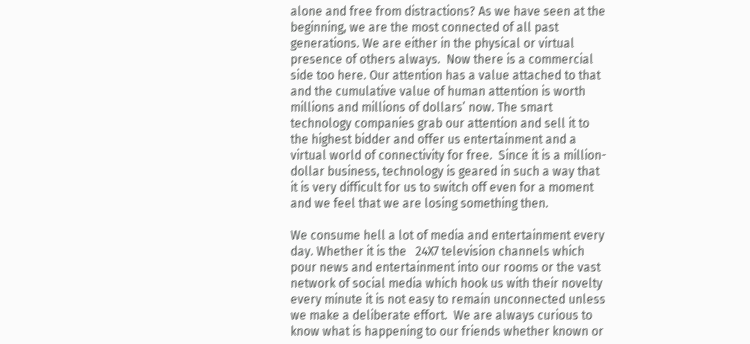alone and free from distractions? As we have seen at the beginning, we are the most connected of all past generations. We are either in the physical or virtual presence of others always.  Now there is a commercial side too here. Our attention has a value attached to that and the cumulative value of human attention is worth millions and millions of dollars’ now. The smart technology companies grab our attention and sell it to the highest bidder and offer us entertainment and a virtual world of connectivity for free.  Since it is a million-dollar business, technology is geared in such a way that it is very difficult for us to switch off even for a moment and we feel that we are losing something then.

We consume hell a lot of media and entertainment every day. Whether it is the   24X7 television channels which pour news and entertainment into our rooms or the vast network of social media which hook us with their novelty every minute it is not easy to remain unconnected unless we make a deliberate effort.  We are always curious to know what is happening to our friends whether known or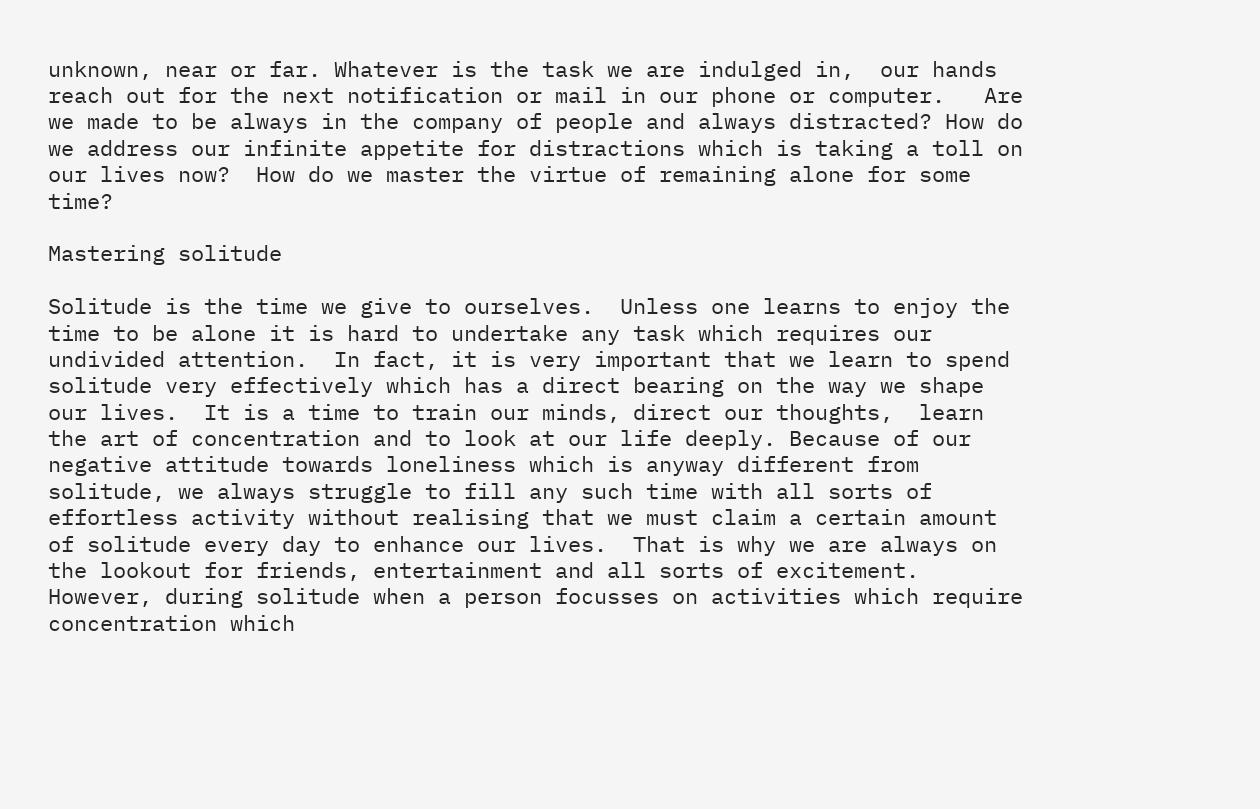unknown, near or far. Whatever is the task we are indulged in,  our hands reach out for the next notification or mail in our phone or computer.   Are we made to be always in the company of people and always distracted? How do we address our infinite appetite for distractions which is taking a toll on our lives now?  How do we master the virtue of remaining alone for some time?

Mastering solitude

Solitude is the time we give to ourselves.  Unless one learns to enjoy the time to be alone it is hard to undertake any task which requires our undivided attention.  In fact, it is very important that we learn to spend solitude very effectively which has a direct bearing on the way we shape our lives.  It is a time to train our minds, direct our thoughts,  learn the art of concentration and to look at our life deeply. Because of our negative attitude towards loneliness which is anyway different from solitude, we always struggle to fill any such time with all sorts of effortless activity without realising that we must claim a certain amount of solitude every day to enhance our lives.  That is why we are always on the lookout for friends, entertainment and all sorts of excitement.  However, during solitude when a person focusses on activities which require concentration which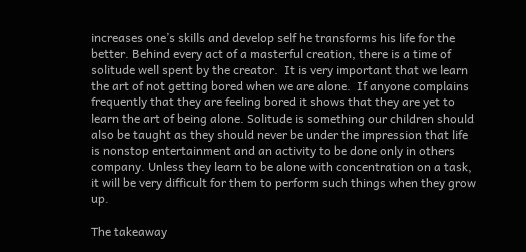increases one’s skills and develop self he transforms his life for the better. Behind every act of a masterful creation, there is a time of solitude well spent by the creator.  It is very important that we learn the art of not getting bored when we are alone.  If anyone complains frequently that they are feeling bored it shows that they are yet to learn the art of being alone. Solitude is something our children should also be taught as they should never be under the impression that life is nonstop entertainment and an activity to be done only in others company. Unless they learn to be alone with concentration on a task, it will be very difficult for them to perform such things when they grow up.

The takeaway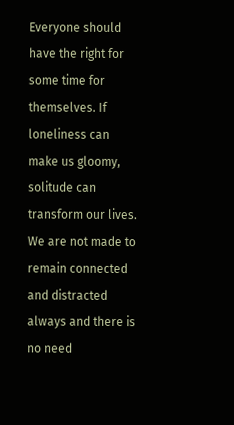Everyone should have the right for some time for themselves. If loneliness can make us gloomy, solitude can transform our lives. We are not made to remain connected and distracted always and there is no need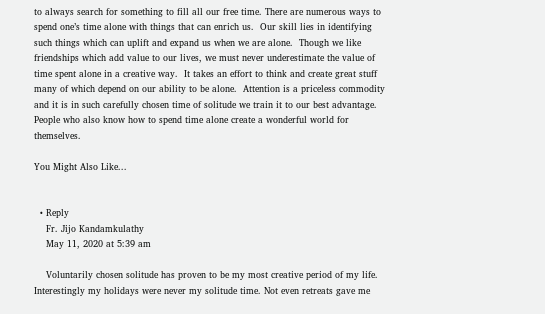to always search for something to fill all our free time. There are numerous ways to spend one’s time alone with things that can enrich us.  Our skill lies in identifying such things which can uplift and expand us when we are alone.  Though we like friendships which add value to our lives, we must never underestimate the value of time spent alone in a creative way.  It takes an effort to think and create great stuff many of which depend on our ability to be alone.  Attention is a priceless commodity and it is in such carefully chosen time of solitude we train it to our best advantage. People who also know how to spend time alone create a wonderful world for themselves.

You Might Also Like...


  • Reply
    Fr. Jijo Kandamkulathy
    May 11, 2020 at 5:39 am

    Voluntarily chosen solitude has proven to be my most creative period of my life. Interestingly my holidays were never my solitude time. Not even retreats gave me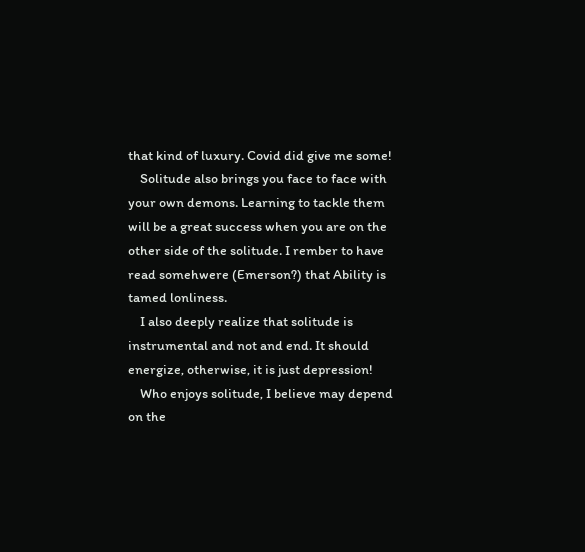that kind of luxury. Covid did give me some!
    Solitude also brings you face to face with your own demons. Learning to tackle them will be a great success when you are on the other side of the solitude. I rember to have read somehwere (Emerson?) that Ability is tamed lonliness.
    I also deeply realize that solitude is instrumental and not and end. It should energize, otherwise, it is just depression!
    Who enjoys solitude, I believe may depend on the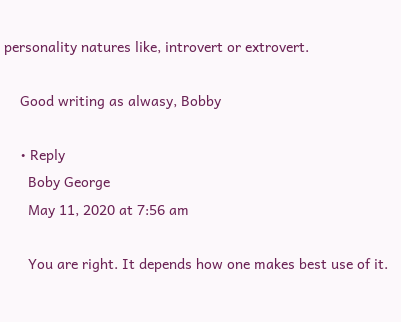personality natures like, introvert or extrovert.

    Good writing as alwasy, Bobby

    • Reply
      Boby George
      May 11, 2020 at 7:56 am

      You are right. It depends how one makes best use of it.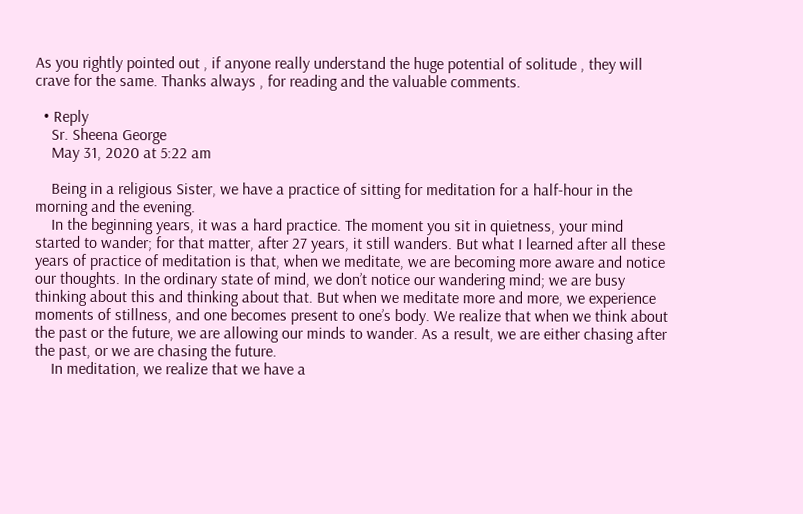As you rightly pointed out , if anyone really understand the huge potential of solitude , they will crave for the same. Thanks always , for reading and the valuable comments.

  • Reply
    Sr. Sheena George
    May 31, 2020 at 5:22 am

    Being in a religious Sister, we have a practice of sitting for meditation for a half-hour in the morning and the evening.
    In the beginning years, it was a hard practice. The moment you sit in quietness, your mind started to wander; for that matter, after 27 years, it still wanders. But what I learned after all these years of practice of meditation is that, when we meditate, we are becoming more aware and notice our thoughts. In the ordinary state of mind, we don’t notice our wandering mind; we are busy thinking about this and thinking about that. But when we meditate more and more, we experience moments of stillness, and one becomes present to one’s body. We realize that when we think about the past or the future, we are allowing our minds to wander. As a result, we are either chasing after the past, or we are chasing the future.
    In meditation, we realize that we have a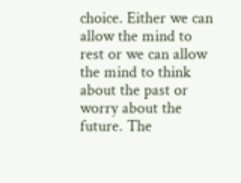choice. Either we can allow the mind to rest or we can allow the mind to think about the past or worry about the future. The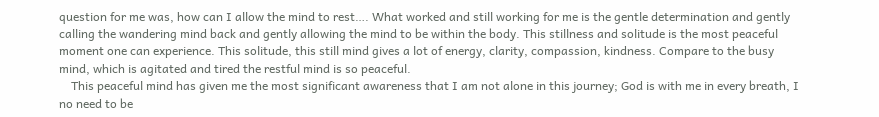question for me was, how can I allow the mind to rest…. What worked and still working for me is the gentle determination and gently calling the wandering mind back and gently allowing the mind to be within the body. This stillness and solitude is the most peaceful moment one can experience. This solitude, this still mind gives a lot of energy, clarity, compassion, kindness. Compare to the busy mind, which is agitated and tired the restful mind is so peaceful.
    This peaceful mind has given me the most significant awareness that I am not alone in this journey; God is with me in every breath, I no need to be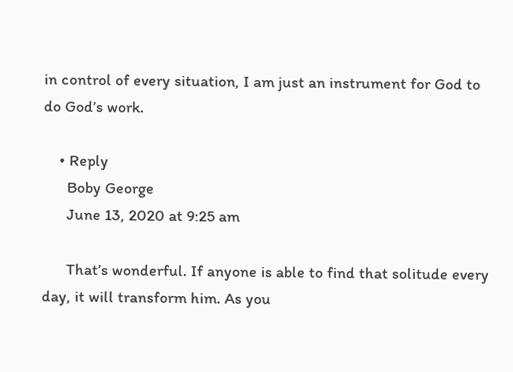in control of every situation, I am just an instrument for God to do God’s work.

    • Reply
      Boby George
      June 13, 2020 at 9:25 am

      That’s wonderful. If anyone is able to find that solitude every day, it will transform him. As you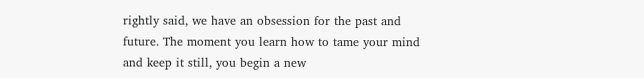rightly said, we have an obsession for the past and future. The moment you learn how to tame your mind and keep it still, you begin a new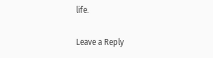life.

Leave a Reply